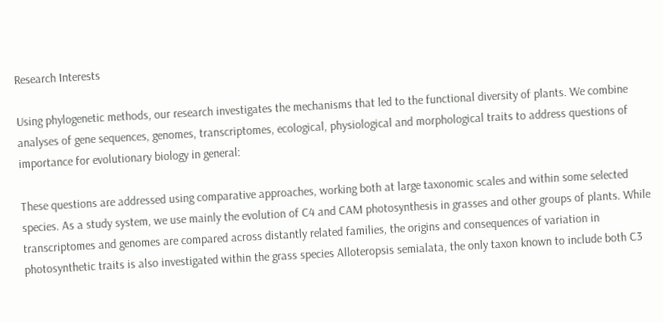Research Interests

Using phylogenetic methods, our research investigates the mechanisms that led to the functional diversity of plants. We combine analyses of gene sequences, genomes, transcriptomes, ecological, physiological and morphological traits to address questions of importance for evolutionary biology in general:

These questions are addressed using comparative approaches, working both at large taxonomic scales and within some selected species. As a study system, we use mainly the evolution of C4 and CAM photosynthesis in grasses and other groups of plants. While transcriptomes and genomes are compared across distantly related families, the origins and consequences of variation in photosynthetic traits is also investigated within the grass species Alloteropsis semialata, the only taxon known to include both C3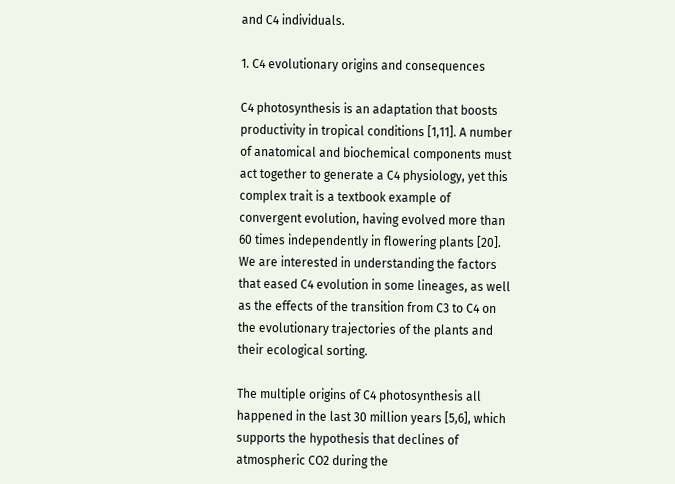and C4 individuals.

1. C4 evolutionary origins and consequences

C4 photosynthesis is an adaptation that boosts productivity in tropical conditions [1,11]. A number of anatomical and biochemical components must act together to generate a C4 physiology, yet this complex trait is a textbook example of convergent evolution, having evolved more than 60 times independently in flowering plants [20]. We are interested in understanding the factors that eased C4 evolution in some lineages, as well as the effects of the transition from C3 to C4 on the evolutionary trajectories of the plants and their ecological sorting.

The multiple origins of C4 photosynthesis all happened in the last 30 million years [5,6], which supports the hypothesis that declines of atmospheric CO2 during the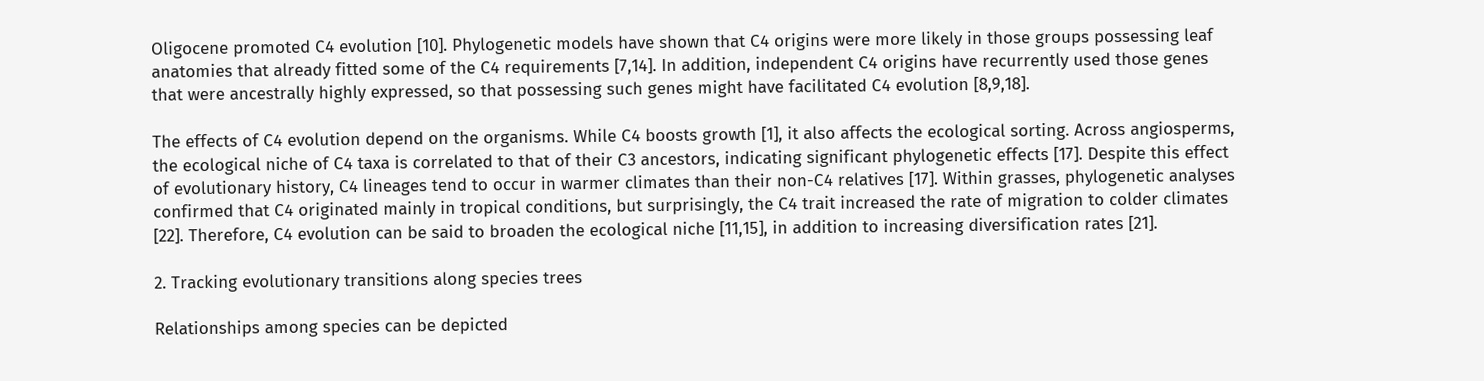Oligocene promoted C4 evolution [10]. Phylogenetic models have shown that C4 origins were more likely in those groups possessing leaf anatomies that already fitted some of the C4 requirements [7,14]. In addition, independent C4 origins have recurrently used those genes that were ancestrally highly expressed, so that possessing such genes might have facilitated C4 evolution [8,9,18].

The effects of C4 evolution depend on the organisms. While C4 boosts growth [1], it also affects the ecological sorting. Across angiosperms, the ecological niche of C4 taxa is correlated to that of their C3 ancestors, indicating significant phylogenetic effects [17]. Despite this effect of evolutionary history, C4 lineages tend to occur in warmer climates than their non-C4 relatives [17]. Within grasses, phylogenetic analyses confirmed that C4 originated mainly in tropical conditions, but surprisingly, the C4 trait increased the rate of migration to colder climates [22]. Therefore, C4 evolution can be said to broaden the ecological niche [11,15], in addition to increasing diversification rates [21].

2. Tracking evolutionary transitions along species trees

Relationships among species can be depicted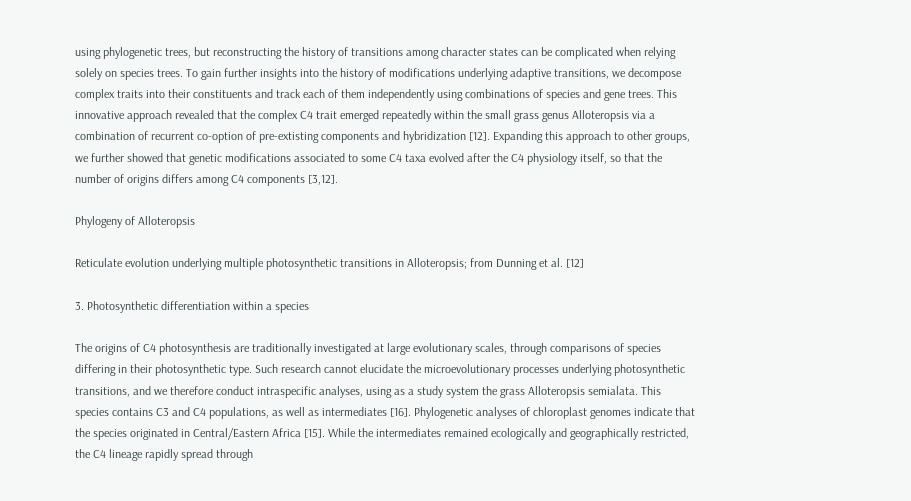using phylogenetic trees, but reconstructing the history of transitions among character states can be complicated when relying solely on species trees. To gain further insights into the history of modifications underlying adaptive transitions, we decompose complex traits into their constituents and track each of them independently using combinations of species and gene trees. This innovative approach revealed that the complex C4 trait emerged repeatedly within the small grass genus Alloteropsis via a combination of recurrent co-option of pre-extisting components and hybridization [12]. Expanding this approach to other groups, we further showed that genetic modifications associated to some C4 taxa evolved after the C4 physiology itself, so that the number of origins differs among C4 components [3,12].

Phylogeny of Alloteropsis

Reticulate evolution underlying multiple photosynthetic transitions in Alloteropsis; from Dunning et al. [12]

3. Photosynthetic differentiation within a species

The origins of C4 photosynthesis are traditionally investigated at large evolutionary scales, through comparisons of species differing in their photosynthetic type. Such research cannot elucidate the microevolutionary processes underlying photosynthetic transitions, and we therefore conduct intraspecific analyses, using as a study system the grass Alloteropsis semialata. This species contains C3 and C4 populations, as well as intermediates [16]. Phylogenetic analyses of chloroplast genomes indicate that the species originated in Central/Eastern Africa [15]. While the intermediates remained ecologically and geographically restricted, the C4 lineage rapidly spread through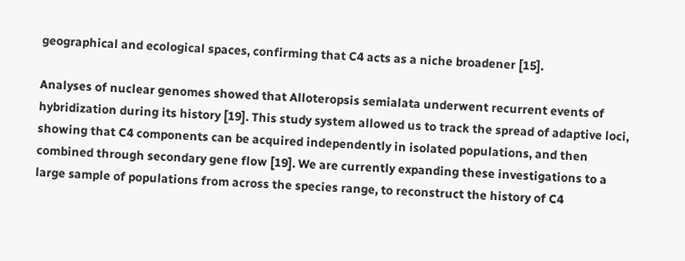geographical and ecological spaces, confirming that C4 acts as a niche broadener [15].

Analyses of nuclear genomes showed that Alloteropsis semialata underwent recurrent events of hybridization during its history [19]. This study system allowed us to track the spread of adaptive loci, showing that C4 components can be acquired independently in isolated populations, and then combined through secondary gene flow [19]. We are currently expanding these investigations to a large sample of populations from across the species range, to reconstruct the history of C4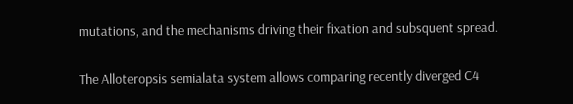mutations, and the mechanisms driving their fixation and subsquent spread.

The Alloteropsis semialata system allows comparing recently diverged C4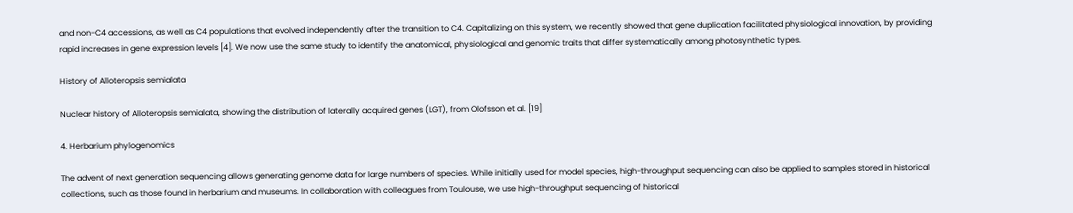and non-C4 accessions, as well as C4 populations that evolved independently after the transition to C4. Capitalizing on this system, we recently showed that gene duplication facilitated physiological innovation, by providing rapid increases in gene expression levels [4]. We now use the same study to identify the anatomical, physiological and genomic traits that differ systematically among photosynthetic types.

History of Alloteropsis semialata

Nuclear history of Alloteropsis semialata, showing the distribution of laterally acquired genes (LGT), from Olofsson et al. [19]

4. Herbarium phylogenomics

The advent of next generation sequencing allows generating genome data for large numbers of species. While initially used for model species, high-throughput sequencing can also be applied to samples stored in historical collections, such as those found in herbarium and museums. In collaboration with colleagues from Toulouse, we use high-throughput sequencing of historical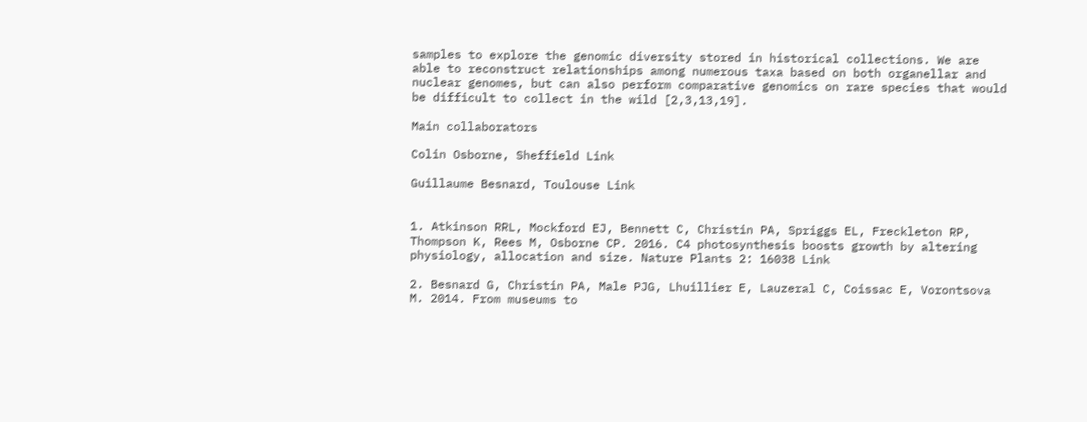samples to explore the genomic diversity stored in historical collections. We are able to reconstruct relationships among numerous taxa based on both organellar and nuclear genomes, but can also perform comparative genomics on rare species that would be difficult to collect in the wild [2,3,13,19].

Main collaborators

Colin Osborne, Sheffield Link

Guillaume Besnard, Toulouse Link


1. Atkinson RRL, Mockford EJ, Bennett C, Christin PA, Spriggs EL, Freckleton RP, Thompson K, Rees M, Osborne CP. 2016. C4 photosynthesis boosts growth by altering physiology, allocation and size. Nature Plants 2: 16038 Link

2. Besnard G, Christin PA, Male PJG, Lhuillier E, Lauzeral C, Coissac E, Vorontsova M. 2014. From museums to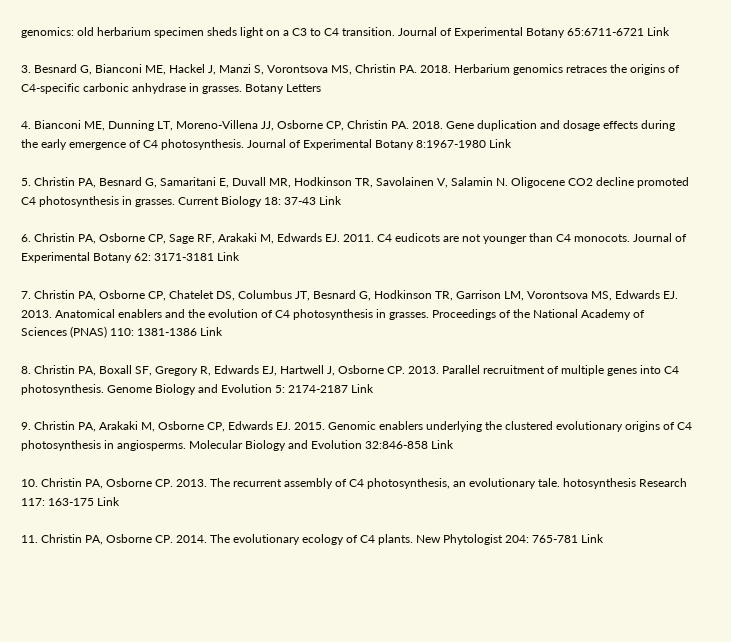genomics: old herbarium specimen sheds light on a C3 to C4 transition. Journal of Experimental Botany 65:6711-6721 Link

3. Besnard G, Bianconi ME, Hackel J, Manzi S, Vorontsova MS, Christin PA. 2018. Herbarium genomics retraces the origins of C4-specific carbonic anhydrase in grasses. Botany Letters

4. Bianconi ME, Dunning LT, Moreno-Villena JJ, Osborne CP, Christin PA. 2018. Gene duplication and dosage effects during the early emergence of C4 photosynthesis. Journal of Experimental Botany 8:1967-1980 Link

5. Christin PA, Besnard G, Samaritani E, Duvall MR, Hodkinson TR, Savolainen V, Salamin N. Oligocene CO2 decline promoted C4 photosynthesis in grasses. Current Biology 18: 37-43 Link

6. Christin PA, Osborne CP, Sage RF, Arakaki M, Edwards EJ. 2011. C4 eudicots are not younger than C4 monocots. Journal of Experimental Botany 62: 3171-3181 Link

7. Christin PA, Osborne CP, Chatelet DS, Columbus JT, Besnard G, Hodkinson TR, Garrison LM, Vorontsova MS, Edwards EJ. 2013. Anatomical enablers and the evolution of C4 photosynthesis in grasses. Proceedings of the National Academy of Sciences (PNAS) 110: 1381-1386 Link

8. Christin PA, Boxall SF, Gregory R, Edwards EJ, Hartwell J, Osborne CP. 2013. Parallel recruitment of multiple genes into C4 photosynthesis. Genome Biology and Evolution 5: 2174-2187 Link

9. Christin PA, Arakaki M, Osborne CP, Edwards EJ. 2015. Genomic enablers underlying the clustered evolutionary origins of C4 photosynthesis in angiosperms. Molecular Biology and Evolution 32:846-858 Link

10. Christin PA, Osborne CP. 2013. The recurrent assembly of C4 photosynthesis, an evolutionary tale. hotosynthesis Research 117: 163-175 Link

11. Christin PA, Osborne CP. 2014. The evolutionary ecology of C4 plants. New Phytologist 204: 765-781 Link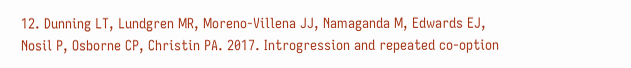12. Dunning LT, Lundgren MR, Moreno-Villena JJ, Namaganda M, Edwards EJ, Nosil P, Osborne CP, Christin PA. 2017. Introgression and repeated co-option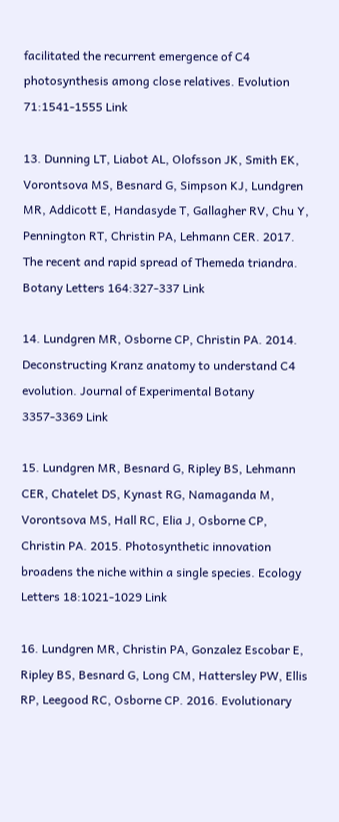facilitated the recurrent emergence of C4 photosynthesis among close relatives. Evolution 71:1541-1555 Link

13. Dunning LT, Liabot AL, Olofsson JK, Smith EK, Vorontsova MS, Besnard G, Simpson KJ, Lundgren MR, Addicott E, Handasyde T, Gallagher RV, Chu Y, Pennington RT, Christin PA, Lehmann CER. 2017. The recent and rapid spread of Themeda triandra. Botany Letters 164:327-337 Link

14. Lundgren MR, Osborne CP, Christin PA. 2014. Deconstructing Kranz anatomy to understand C4 evolution. Journal of Experimental Botany 3357-3369 Link

15. Lundgren MR, Besnard G, Ripley BS, Lehmann CER, Chatelet DS, Kynast RG, Namaganda M, Vorontsova MS, Hall RC, Elia J, Osborne CP, Christin PA. 2015. Photosynthetic innovation broadens the niche within a single species. Ecology Letters 18:1021-1029 Link

16. Lundgren MR, Christin PA, Gonzalez Escobar E, Ripley BS, Besnard G, Long CM, Hattersley PW, Ellis RP, Leegood RC, Osborne CP. 2016. Evolutionary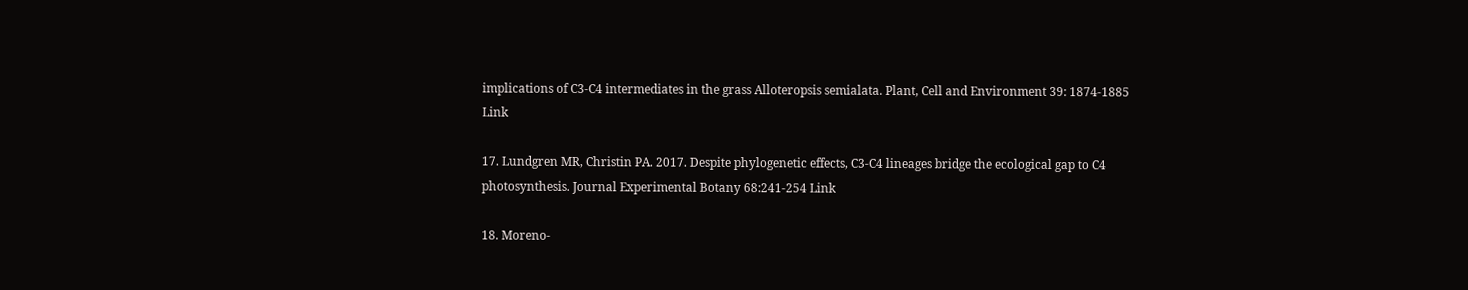implications of C3-C4 intermediates in the grass Alloteropsis semialata. Plant, Cell and Environment 39: 1874-1885 Link

17. Lundgren MR, Christin PA. 2017. Despite phylogenetic effects, C3-C4 lineages bridge the ecological gap to C4 photosynthesis. Journal Experimental Botany 68:241-254 Link

18. Moreno-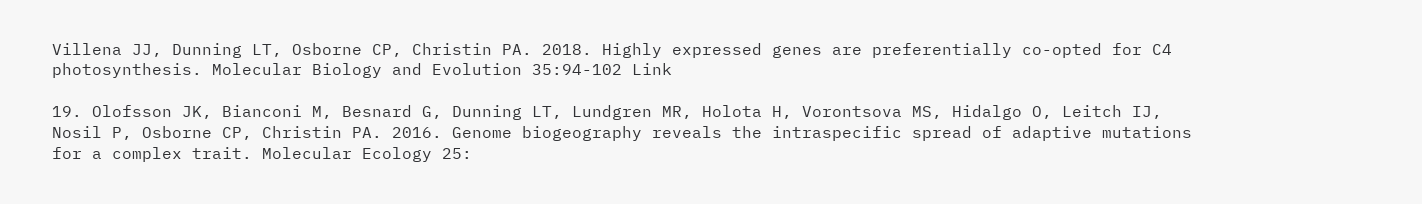Villena JJ, Dunning LT, Osborne CP, Christin PA. 2018. Highly expressed genes are preferentially co-opted for C4 photosynthesis. Molecular Biology and Evolution 35:94-102 Link

19. Olofsson JK, Bianconi M, Besnard G, Dunning LT, Lundgren MR, Holota H, Vorontsova MS, Hidalgo O, Leitch IJ, Nosil P, Osborne CP, Christin PA. 2016. Genome biogeography reveals the intraspecific spread of adaptive mutations for a complex trait. Molecular Ecology 25: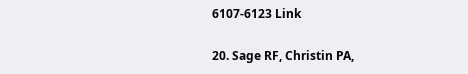6107-6123 Link

20. Sage RF, Christin PA,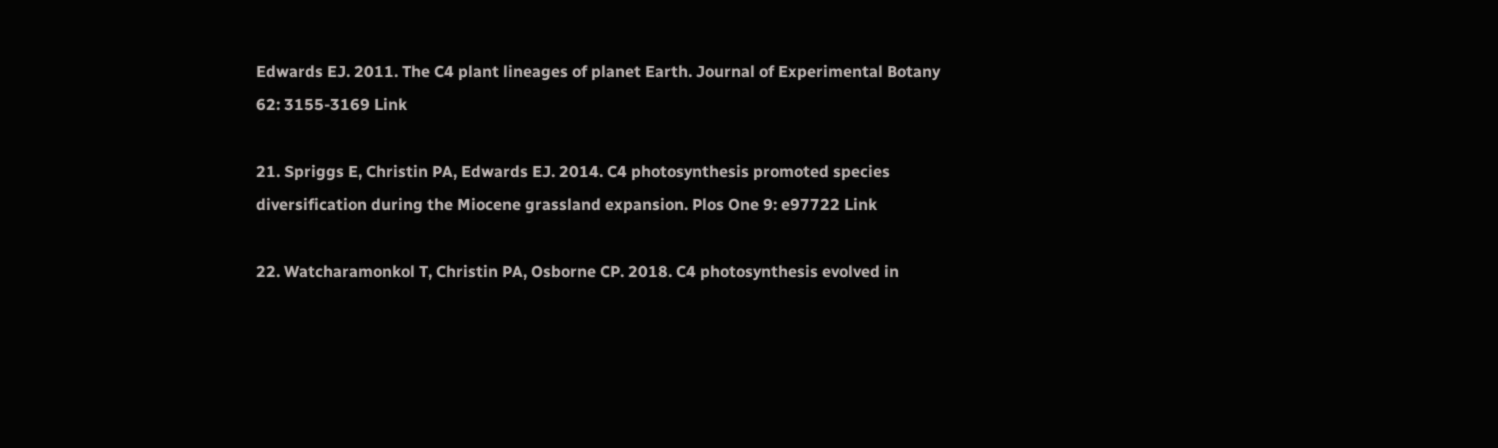Edwards EJ. 2011. The C4 plant lineages of planet Earth. Journal of Experimental Botany 62: 3155-3169 Link

21. Spriggs E, Christin PA, Edwards EJ. 2014. C4 photosynthesis promoted species diversification during the Miocene grassland expansion. Plos One 9: e97722 Link

22. Watcharamonkol T, Christin PA, Osborne CP. 2018. C4 photosynthesis evolved in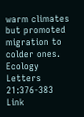warm climates but promoted migration to colder ones. Ecology Letters 21:376-383 Link